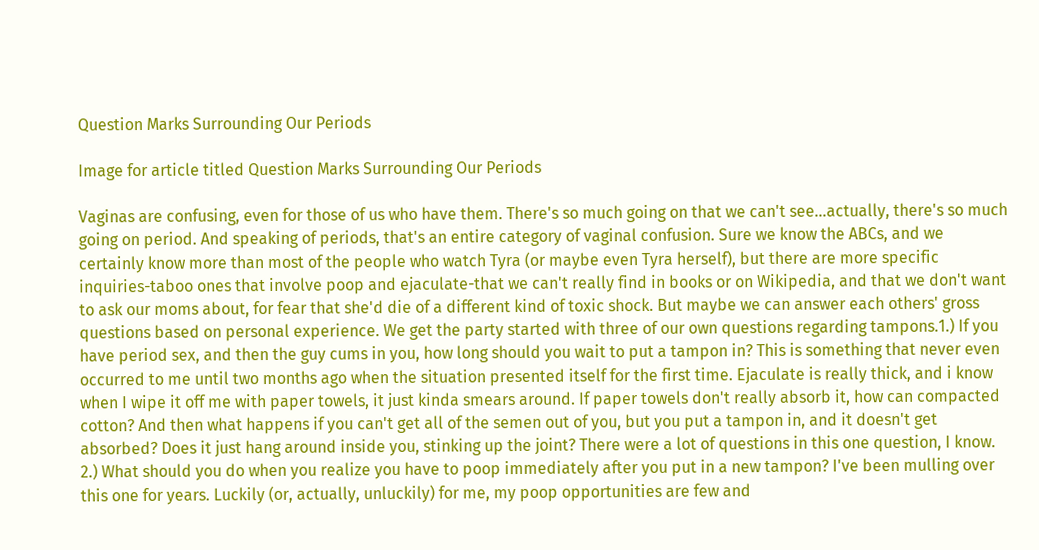Question Marks Surrounding Our Periods

Image for article titled Question Marks Surrounding Our Periods

Vaginas are confusing, even for those of us who have them. There's so much going on that we can't see…actually, there's so much going on period. And speaking of periods, that's an entire category of vaginal confusion. Sure we know the ABCs, and we certainly know more than most of the people who watch Tyra (or maybe even Tyra herself), but there are more specific inquiries-taboo ones that involve poop and ejaculate-that we can't really find in books or on Wikipedia, and that we don't want to ask our moms about, for fear that she'd die of a different kind of toxic shock. But maybe we can answer each others' gross questions based on personal experience. We get the party started with three of our own questions regarding tampons.1.) If you have period sex, and then the guy cums in you, how long should you wait to put a tampon in? This is something that never even occurred to me until two months ago when the situation presented itself for the first time. Ejaculate is really thick, and i know when I wipe it off me with paper towels, it just kinda smears around. If paper towels don't really absorb it, how can compacted cotton? And then what happens if you can't get all of the semen out of you, but you put a tampon in, and it doesn't get absorbed? Does it just hang around inside you, stinking up the joint? There were a lot of questions in this one question, I know. 2.) What should you do when you realize you have to poop immediately after you put in a new tampon? I've been mulling over this one for years. Luckily (or, actually, unluckily) for me, my poop opportunities are few and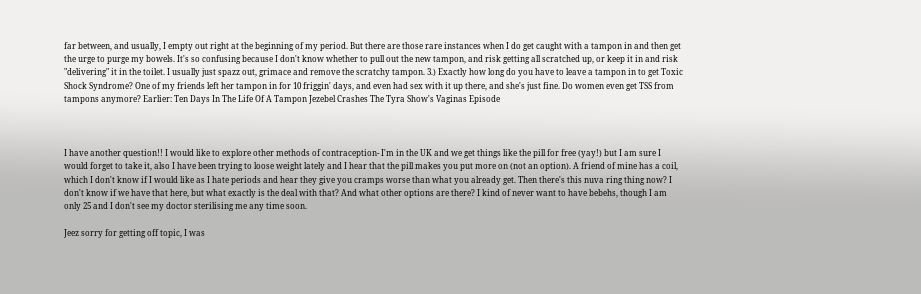far between, and usually, I empty out right at the beginning of my period. But there are those rare instances when I do get caught with a tampon in and then get the urge to purge my bowels. It's so confusing because I don't know whether to pull out the new tampon, and risk getting all scratched up, or keep it in and risk "delivering" it in the toilet. I usually just spazz out, grimace and remove the scratchy tampon. 3.) Exactly how long do you have to leave a tampon in to get Toxic Shock Syndrome? One of my friends left her tampon in for 10 friggin' days, and even had sex with it up there, and she's just fine. Do women even get TSS from tampons anymore? Earlier: Ten Days In The Life Of A Tampon Jezebel Crashes The Tyra Show's Vaginas Episode



I have another question!! I would like to explore other methods of contraception- I'm in the UK and we get things like the pill for free (yay!) but I am sure I would forget to take it, also I have been trying to loose weight lately and I hear that the pill makes you put more on (not an option). A friend of mine has a coil, which I don't know if I would like as I hate periods and hear they give you cramps worse than what you already get. Then there's this nuva ring thing now? I don't know if we have that here, but what exactly is the deal with that? And what other options are there? I kind of never want to have bebehs, though I am only 25 and I don't see my doctor sterilising me any time soon.

Jeez sorry for getting off topic, I was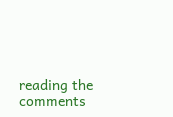reading the comments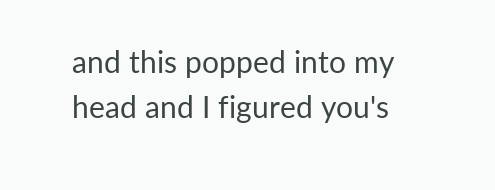and this popped into my head and I figured you's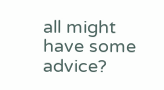all might have some advice?